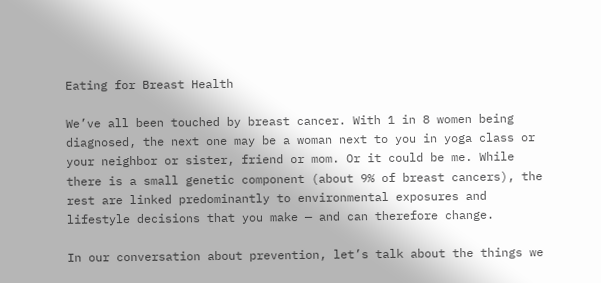Eating for Breast Health

We’ve all been touched by breast cancer. With 1 in 8 women being diagnosed, the next one may be a woman next to you in yoga class or your neighbor or sister, friend or mom. Or it could be me. While there is a small genetic component (about 9% of breast cancers), the rest are linked predominantly to environmental exposures and lifestyle decisions that you make — and can therefore change.

In our conversation about prevention, let’s talk about the things we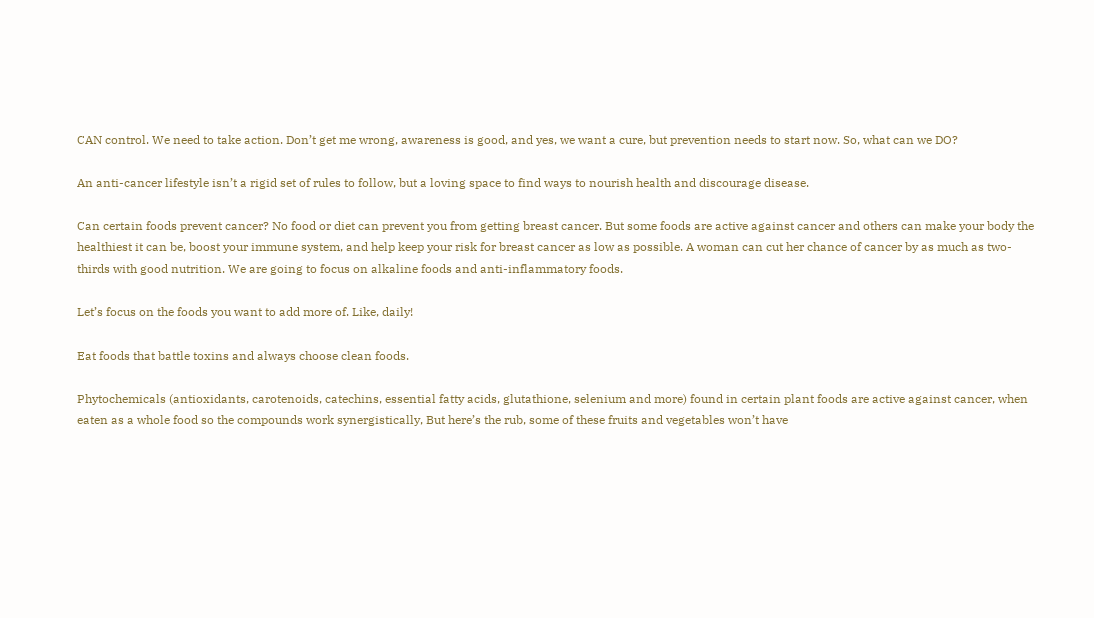CAN control. We need to take action. Don’t get me wrong, awareness is good, and yes, we want a cure, but prevention needs to start now. So, what can we DO?

An anti-cancer lifestyle isn’t a rigid set of rules to follow, but a loving space to find ways to nourish health and discourage disease.

Can certain foods prevent cancer? No food or diet can prevent you from getting breast cancer. But some foods are active against cancer and others can make your body the healthiest it can be, boost your immune system, and help keep your risk for breast cancer as low as possible. A woman can cut her chance of cancer by as much as two-thirds with good nutrition. We are going to focus on alkaline foods and anti-inflammatory foods.

Let’s focus on the foods you want to add more of. Like, daily!

Eat foods that battle toxins and always choose clean foods.

Phytochemicals (antioxidants, carotenoids, catechins, essential fatty acids, glutathione, selenium and more) found in certain plant foods are active against cancer, when eaten as a whole food so the compounds work synergistically, But here’s the rub, some of these fruits and vegetables won’t have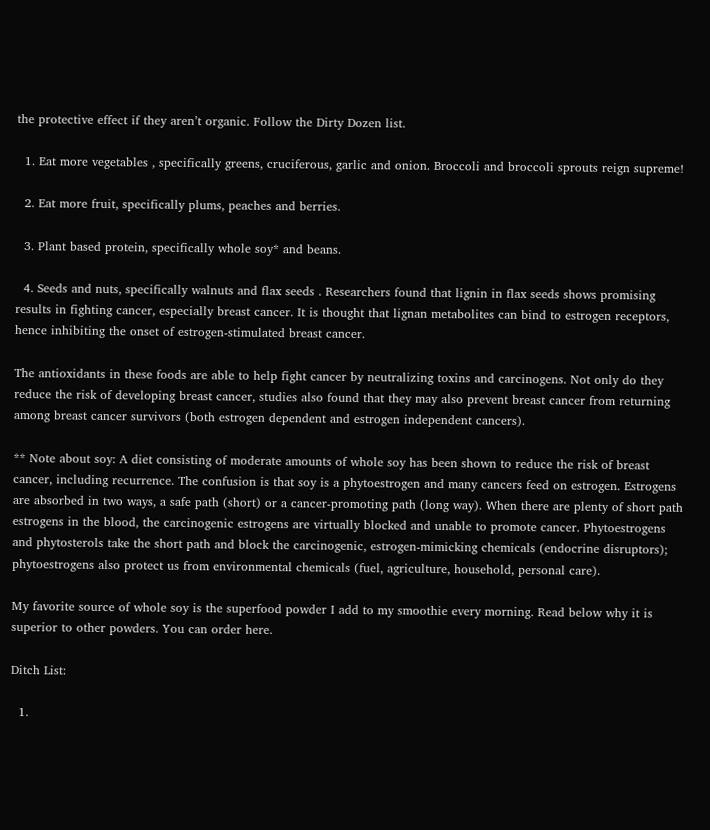the protective effect if they aren’t organic. Follow the Dirty Dozen list.

  1. Eat more vegetables , specifically greens, cruciferous, garlic and onion. Broccoli and broccoli sprouts reign supreme!

  2. Eat more fruit, specifically plums, peaches and berries.

  3. Plant based protein, specifically whole soy* and beans.

  4. Seeds and nuts, specifically walnuts and flax seeds . Researchers found that lignin in flax seeds shows promising results in fighting cancer, especially breast cancer. It is thought that lignan metabolites can bind to estrogen receptors, hence inhibiting the onset of estrogen-stimulated breast cancer.

The antioxidants in these foods are able to help fight cancer by neutralizing toxins and carcinogens. Not only do they reduce the risk of developing breast cancer, studies also found that they may also prevent breast cancer from returning among breast cancer survivors (both estrogen dependent and estrogen independent cancers).

** Note about soy: A diet consisting of moderate amounts of whole soy has been shown to reduce the risk of breast cancer, including recurrence. The confusion is that soy is a phytoestrogen and many cancers feed on estrogen. Estrogens are absorbed in two ways, a safe path (short) or a cancer-promoting path (long way). When there are plenty of short path estrogens in the blood, the carcinogenic estrogens are virtually blocked and unable to promote cancer. Phytoestrogens and phytosterols take the short path and block the carcinogenic, estrogen-mimicking chemicals (endocrine disruptors); phytoestrogens also protect us from environmental chemicals (fuel, agriculture, household, personal care).

My favorite source of whole soy is the superfood powder I add to my smoothie every morning. Read below why it is superior to other powders. You can order here.

Ditch List:

  1.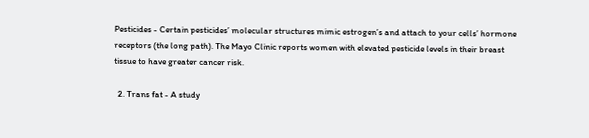Pesticides - Certain pesticides’ molecular structures mimic estrogen’s and attach to your cells’ hormone receptors (the long path). The Mayo Clinic reports women with elevated pesticide levels in their breast tissue to have greater cancer risk.

  2. Trans fat - A study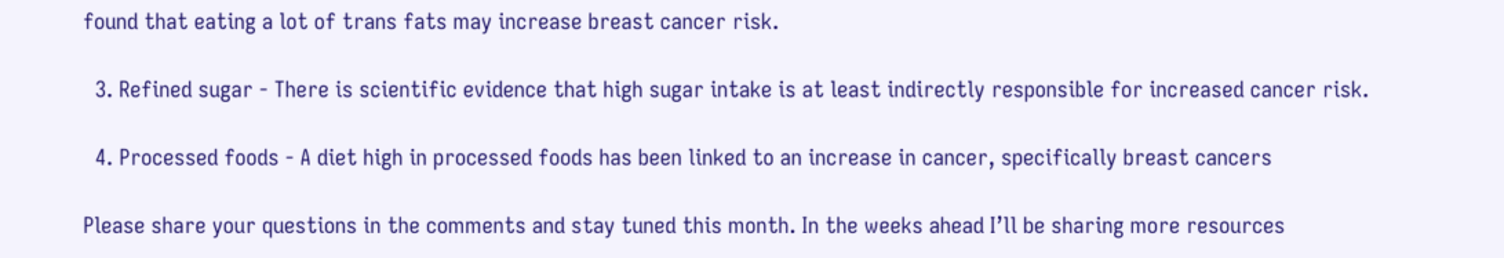found that eating a lot of trans fats may increase breast cancer risk.

  3. Refined sugar - There is scientific evidence that high sugar intake is at least indirectly responsible for increased cancer risk.

  4. Processed foods - A diet high in processed foods has been linked to an increase in cancer, specifically breast cancers

Please share your questions in the comments and stay tuned this month. In the weeks ahead I’ll be sharing more resources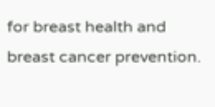for breast health and breast cancer prevention.